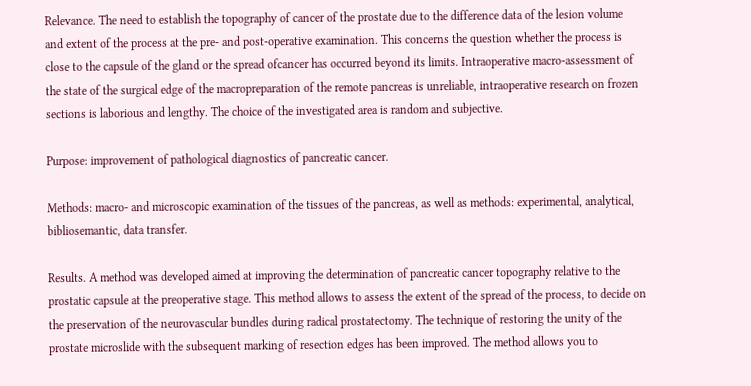Relevance. The need to establish the topography of cancer of the prostate due to the difference data of the lesion volume and extent of the process at the pre- and post-operative examination. This concerns the question whether the process is close to the capsule of the gland or the spread ofcancer has occurred beyond its limits. Intraoperative macro-assessment of the state of the surgical edge of the macropreparation of the remote pancreas is unreliable, intraoperative research on frozen sections is laborious and lengthy. The choice of the investigated area is random and subjective.

Purpose: improvement of pathological diagnostics of pancreatic cancer.

Methods: macro- and microscopic examination of the tissues of the pancreas, as well as methods: experimental, analytical, bibliosemantic, data transfer.

Results. A method was developed aimed at improving the determination of pancreatic cancer topography relative to the prostatic capsule at the preoperative stage. This method allows to assess the extent of the spread of the process, to decide on the preservation of the neurovascular bundles during radical prostatectomy. The technique of restoring the unity of the prostate microslide with the subsequent marking of resection edges has been improved. The method allows you to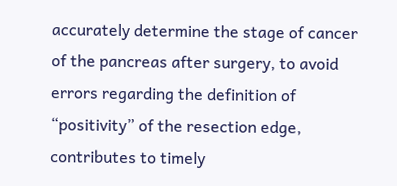accurately determine the stage of cancer of the pancreas after surgery, to avoid errors regarding the definition of “positivity” of the resection edge, contributes to timely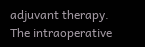adjuvant therapy. The intraoperative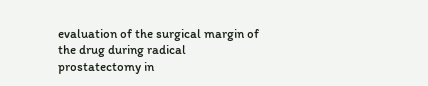evaluation of the surgical margin of the drug during radical prostatectomy in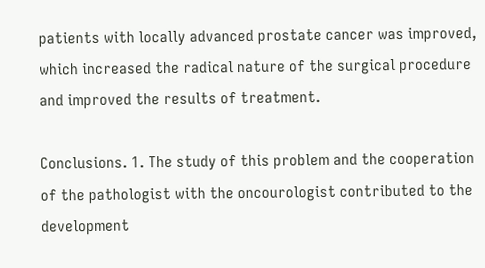patients with locally advanced prostate cancer was improved, which increased the radical nature of the surgical procedure and improved the results of treatment.

Conclusions. 1. The study of this problem and the cooperation of the pathologist with the oncourologist contributed to the development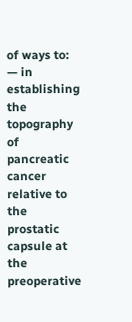of ways to:
— in establishing the topography of pancreatic cancer relative to the prostatic capsule at the preoperative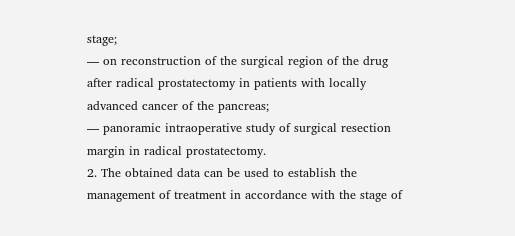stage;
— on reconstruction of the surgical region of the drug after radical prostatectomy in patients with locally advanced cancer of the pancreas;
— panoramic intraoperative study of surgical resection margin in radical prostatectomy.
2. The obtained data can be used to establish the management of treatment in accordance with the stage of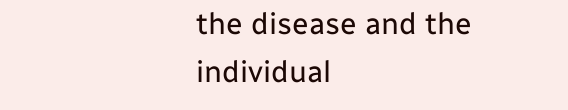the disease and the individual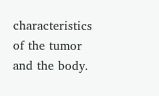characteristics of the tumor and the body.